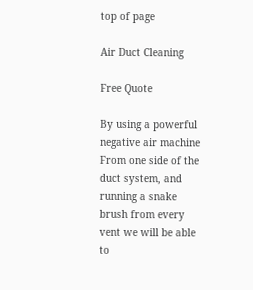top of page

Air Duct Cleaning

Free Quote

By using a powerful negative air machine From one side of the duct system, and running a snake brush from every vent we will be able to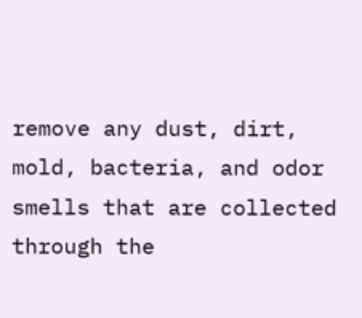remove any dust, dirt, mold, bacteria, and odor smells that are collected through the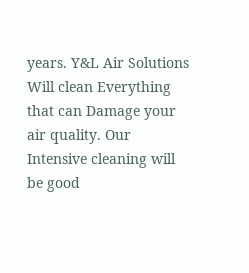years. Y&L Air Solutions Will clean Everything that can Damage your air quality. Our Intensive cleaning will be good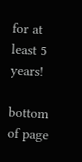for at least 5 years!

bottom of page